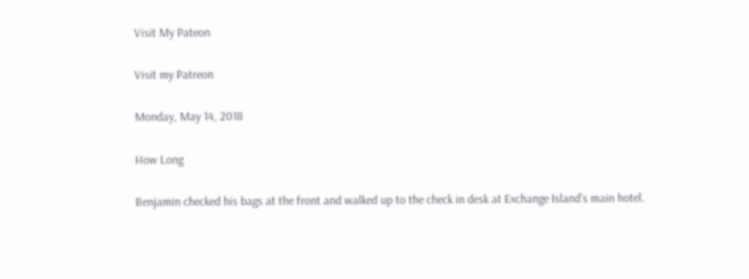Visit My Pateon

Visit my Patreon

Monday, May 14, 2018

How Long

Benjamin checked his bags at the front and walked up to the check in desk at Exchange Island’s main hotel.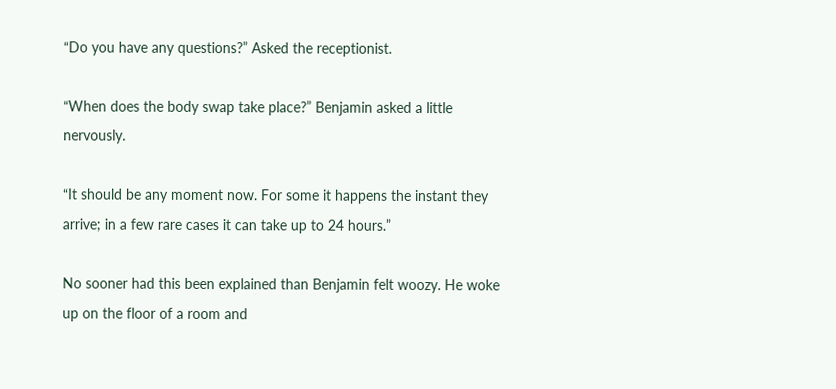“Do you have any questions?” Asked the receptionist.

“When does the body swap take place?” Benjamin asked a little nervously.

“It should be any moment now. For some it happens the instant they arrive; in a few rare cases it can take up to 24 hours.”

No sooner had this been explained than Benjamin felt woozy. He woke up on the floor of a room and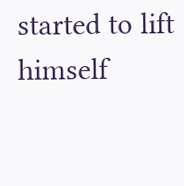started to lift himself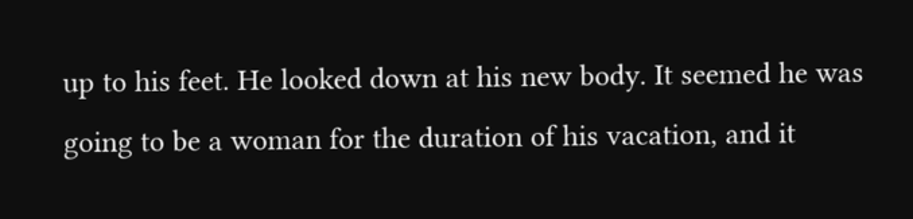up to his feet. He looked down at his new body. It seemed he was going to be a woman for the duration of his vacation, and it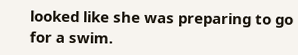looked like she was preparing to go for a swim.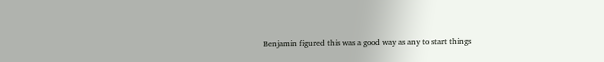Benjamin figured this was a good way as any to start things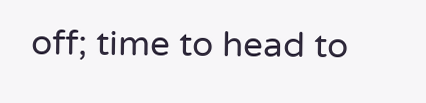off; time to head to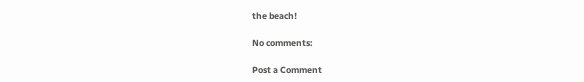the beach!

No comments:

Post a Comment